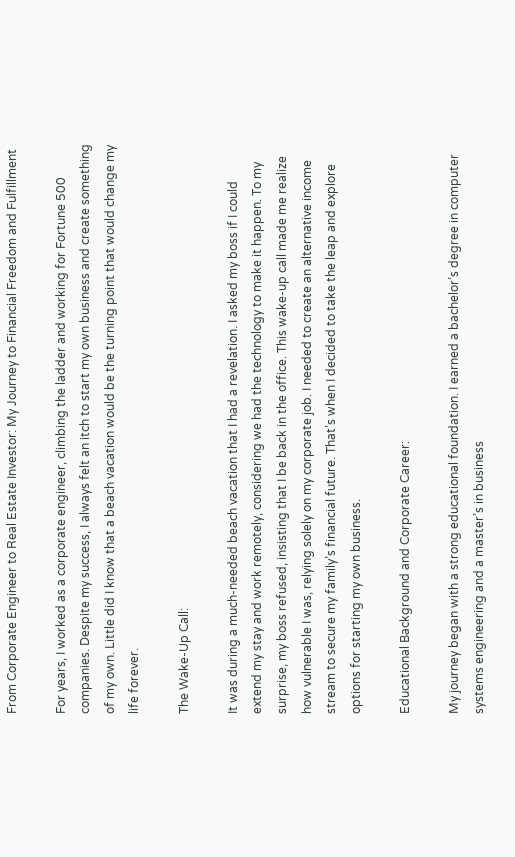From Corporate Engineer to Real Estate Investor: My Journey to Financial Freedom and Fulfillment

For years, I worked as a corporate engineer, climbing the ladder and working for Fortune 500 companies. Despite my success, I always felt an itch to start my own business and create something of my own. Little did I know that a beach vacation would be the turning point that would change my life forever.

The Wake-Up Call:

It was during a much-needed beach vacation that I had a revelation. I asked my boss if I could extend my stay and work remotely, considering we had the technology to make it happen. To my surprise, my boss refused, insisting that I be back in the office. This wake-up call made me realize how vulnerable I was, relying solely on my corporate job. I needed to create an alternative income stream to secure my family’s financial future. That’s when I decided to take the leap and explore options for starting my own business.

Educational Background and Corporate Career:

My journey began with a strong educational foundation. I earned a bachelor’s degree in computer systems engineering and a master’s in business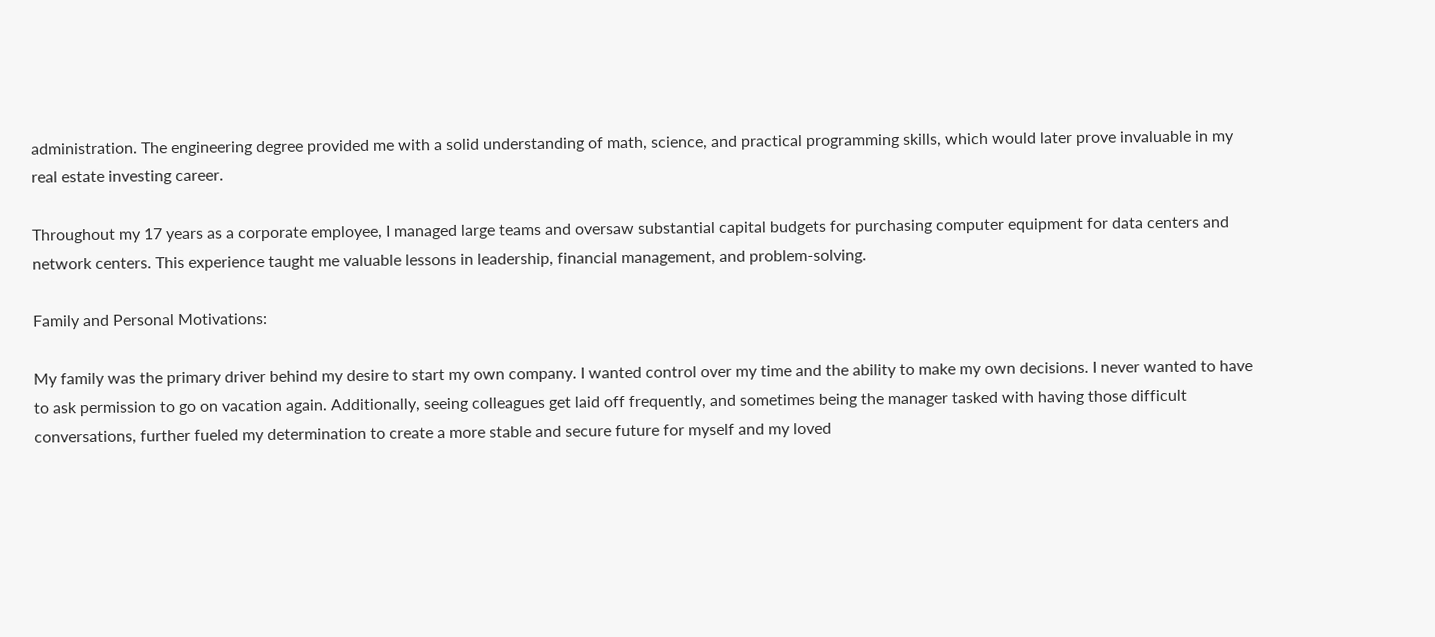administration. The engineering degree provided me with a solid understanding of math, science, and practical programming skills, which would later prove invaluable in my real estate investing career.

Throughout my 17 years as a corporate employee, I managed large teams and oversaw substantial capital budgets for purchasing computer equipment for data centers and network centers. This experience taught me valuable lessons in leadership, financial management, and problem-solving.

Family and Personal Motivations:

My family was the primary driver behind my desire to start my own company. I wanted control over my time and the ability to make my own decisions. I never wanted to have to ask permission to go on vacation again. Additionally, seeing colleagues get laid off frequently, and sometimes being the manager tasked with having those difficult conversations, further fueled my determination to create a more stable and secure future for myself and my loved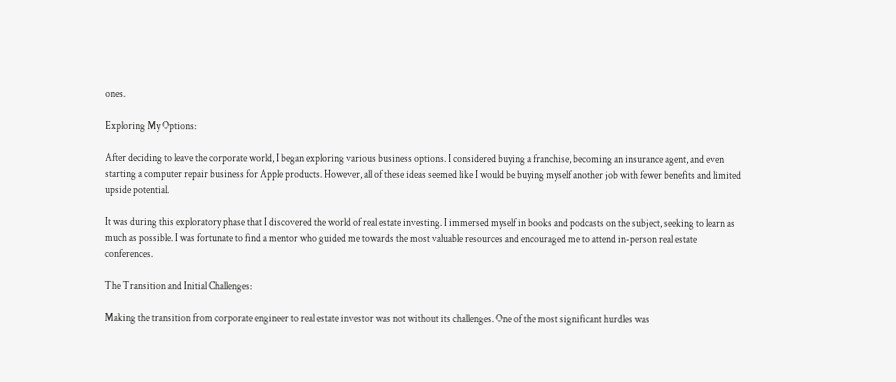ones.

Exploring My Options:

After deciding to leave the corporate world, I began exploring various business options. I considered buying a franchise, becoming an insurance agent, and even starting a computer repair business for Apple products. However, all of these ideas seemed like I would be buying myself another job with fewer benefits and limited upside potential.

It was during this exploratory phase that I discovered the world of real estate investing. I immersed myself in books and podcasts on the subject, seeking to learn as much as possible. I was fortunate to find a mentor who guided me towards the most valuable resources and encouraged me to attend in-person real estate conferences.

The Transition and Initial Challenges:

Making the transition from corporate engineer to real estate investor was not without its challenges. One of the most significant hurdles was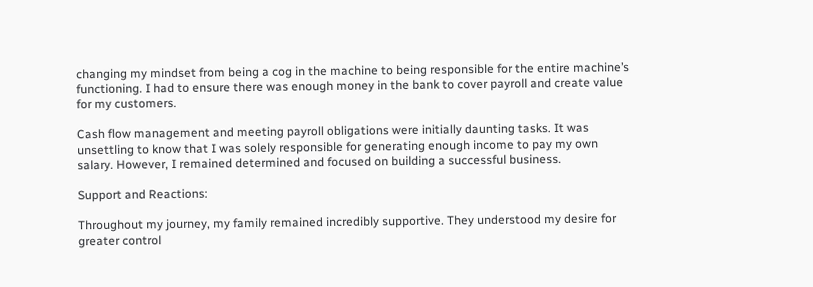changing my mindset from being a cog in the machine to being responsible for the entire machine’s functioning. I had to ensure there was enough money in the bank to cover payroll and create value for my customers.

Cash flow management and meeting payroll obligations were initially daunting tasks. It was unsettling to know that I was solely responsible for generating enough income to pay my own salary. However, I remained determined and focused on building a successful business.

Support and Reactions:

Throughout my journey, my family remained incredibly supportive. They understood my desire for greater control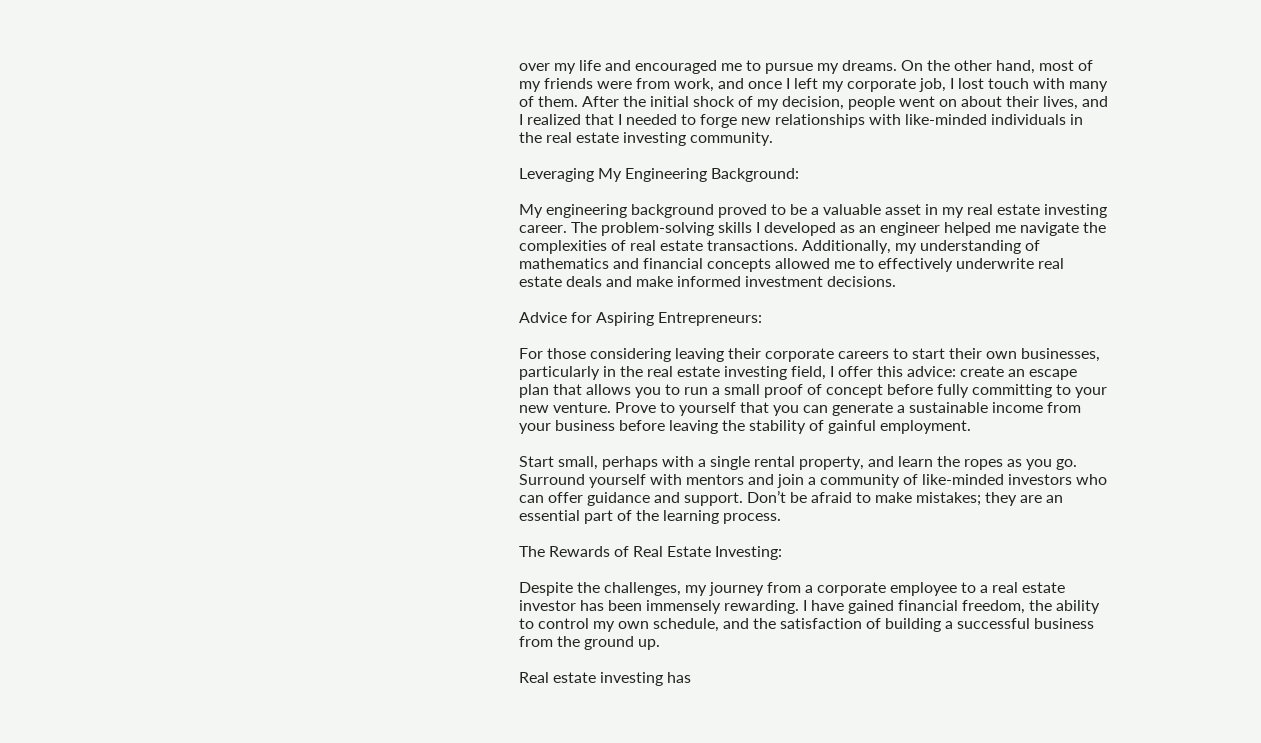over my life and encouraged me to pursue my dreams. On the other hand, most of my friends were from work, and once I left my corporate job, I lost touch with many of them. After the initial shock of my decision, people went on about their lives, and I realized that I needed to forge new relationships with like-minded individuals in the real estate investing community.

Leveraging My Engineering Background:

My engineering background proved to be a valuable asset in my real estate investing career. The problem-solving skills I developed as an engineer helped me navigate the complexities of real estate transactions. Additionally, my understanding of mathematics and financial concepts allowed me to effectively underwrite real estate deals and make informed investment decisions.

Advice for Aspiring Entrepreneurs:

For those considering leaving their corporate careers to start their own businesses, particularly in the real estate investing field, I offer this advice: create an escape plan that allows you to run a small proof of concept before fully committing to your new venture. Prove to yourself that you can generate a sustainable income from your business before leaving the stability of gainful employment.

Start small, perhaps with a single rental property, and learn the ropes as you go. Surround yourself with mentors and join a community of like-minded investors who can offer guidance and support. Don’t be afraid to make mistakes; they are an essential part of the learning process.

The Rewards of Real Estate Investing:

Despite the challenges, my journey from a corporate employee to a real estate investor has been immensely rewarding. I have gained financial freedom, the ability to control my own schedule, and the satisfaction of building a successful business from the ground up.

Real estate investing has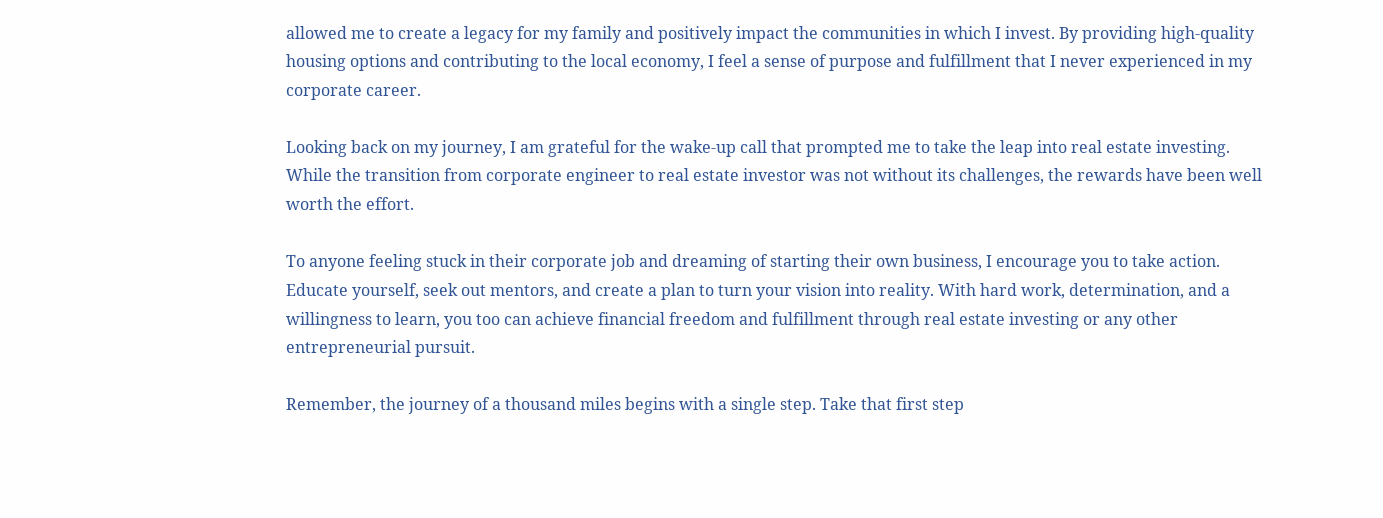allowed me to create a legacy for my family and positively impact the communities in which I invest. By providing high-quality housing options and contributing to the local economy, I feel a sense of purpose and fulfillment that I never experienced in my corporate career.

Looking back on my journey, I am grateful for the wake-up call that prompted me to take the leap into real estate investing. While the transition from corporate engineer to real estate investor was not without its challenges, the rewards have been well worth the effort.

To anyone feeling stuck in their corporate job and dreaming of starting their own business, I encourage you to take action. Educate yourself, seek out mentors, and create a plan to turn your vision into reality. With hard work, determination, and a willingness to learn, you too can achieve financial freedom and fulfillment through real estate investing or any other entrepreneurial pursuit.

Remember, the journey of a thousand miles begins with a single step. Take that first step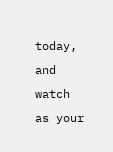today, and watch as your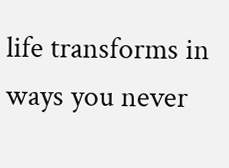life transforms in ways you never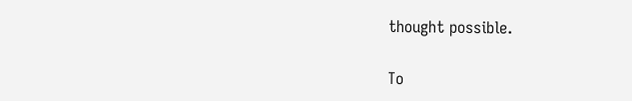thought possible.

To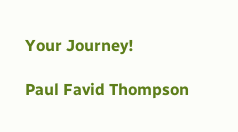Your Journey!

Paul Favid Thompson